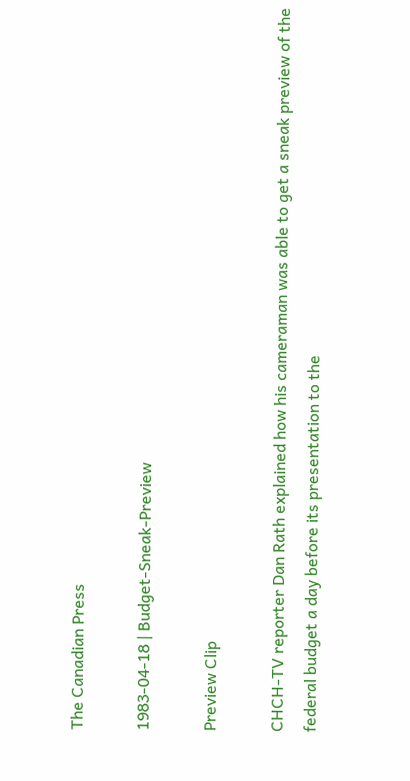The Canadian Press

1983-04-18 | Budget-Sneak-Preview

Preview Clip

CHCH-TV reporter Dan Rath explained how his cameraman was able to get a sneak preview of the federal budget a day before its presentation to the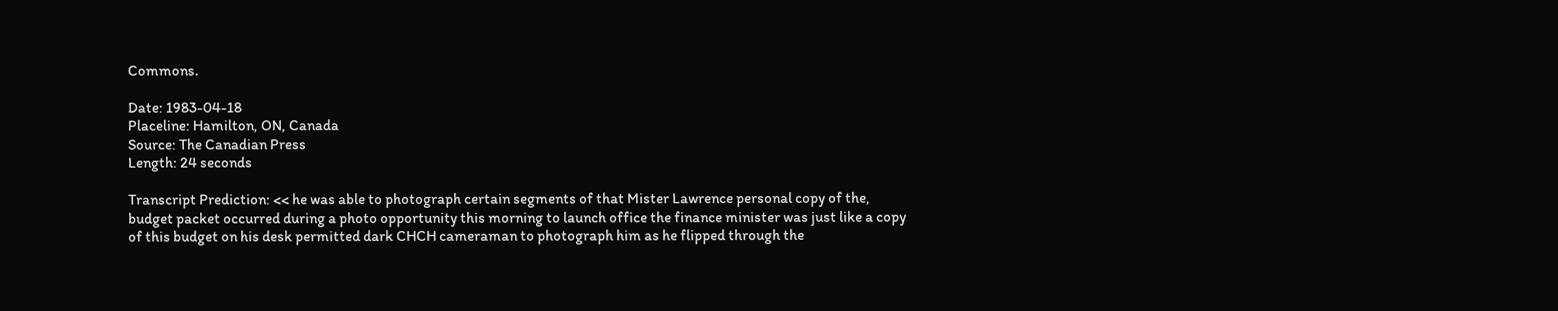Commons.

Date: 1983-04-18
Placeline: Hamilton, ON, Canada
Source: The Canadian Press
Length: 24 seconds

Transcript Prediction: << he was able to photograph certain segments of that Mister Lawrence personal copy of the, budget packet occurred during a photo opportunity this morning to launch office the finance minister was just like a copy of this budget on his desk permitted dark CHCH cameraman to photograph him as he flipped through the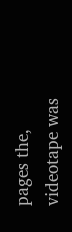pages the, videotape was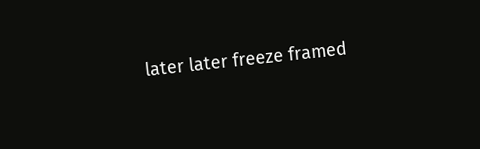later later freeze framed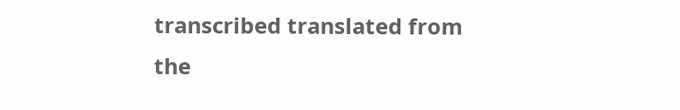transcribed translated from the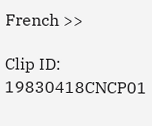French >>

Clip ID: 19830418CNCP01